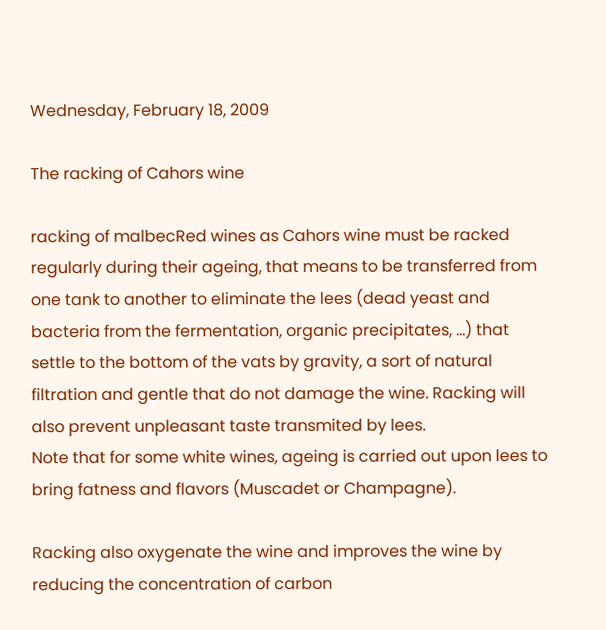Wednesday, February 18, 2009

The racking of Cahors wine

racking of malbecRed wines as Cahors wine must be racked regularly during their ageing, that means to be transferred from one tank to another to eliminate the lees (dead yeast and bacteria from the fermentation, organic precipitates, ...) that settle to the bottom of the vats by gravity, a sort of natural filtration and gentle that do not damage the wine. Racking will also prevent unpleasant taste transmited by lees.
Note that for some white wines, ageing is carried out upon lees to bring fatness and flavors (Muscadet or Champagne).

Racking also oxygenate the wine and improves the wine by reducing the concentration of carbon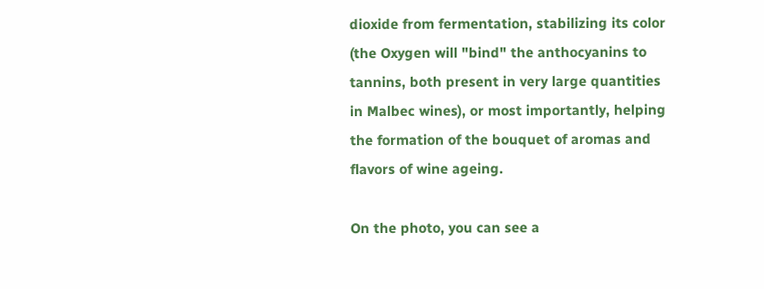dioxide from fermentation, stabilizing its color (the Oxygen will "bind" the anthocyanins to tannins, both present in very large quantities in Malbec wines), or most importantly, helping the formation of the bouquet of aromas and flavors of wine ageing.

On the photo, you can see a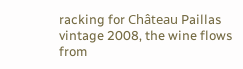racking for Château Paillas vintage 2008, the wine flows from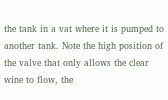the tank in a vat where it is pumped to another tank. Note the high position of the valve that only allows the clear wine to flow, the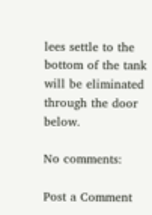lees settle to the bottom of the tank will be eliminated through the door below.

No comments:

Post a Comment